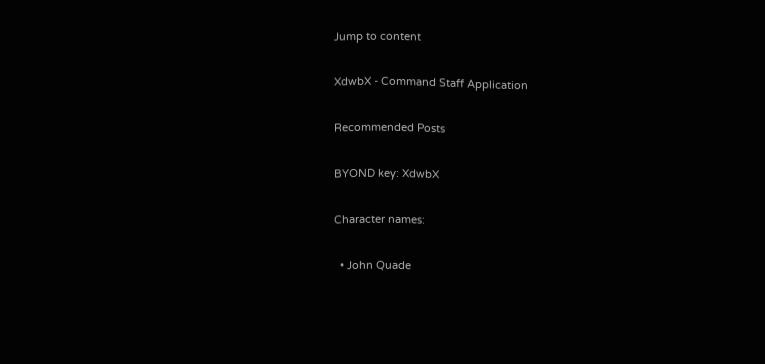Jump to content

XdwbX - Command Staff Application

Recommended Posts

BYOND key: XdwbX

Character names:

  • John Quade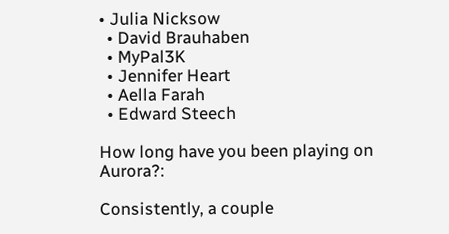• Julia Nicksow
  • David Brauhaben
  • MyPal3K
  • Jennifer Heart
  • Aella Farah
  • Edward Steech

How long have you been playing on Aurora?:

Consistently, a couple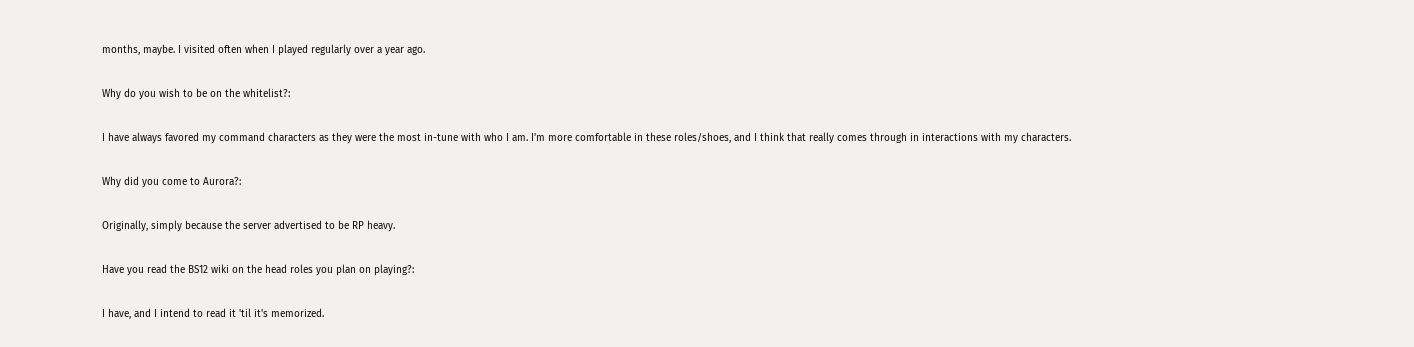months, maybe. I visited often when I played regularly over a year ago.

Why do you wish to be on the whitelist?:

I have always favored my command characters as they were the most in-tune with who I am. I'm more comfortable in these roles/shoes, and I think that really comes through in interactions with my characters.

Why did you come to Aurora?:

Originally, simply because the server advertised to be RP heavy.

Have you read the BS12 wiki on the head roles you plan on playing?:

I have, and I intend to read it 'til it's memorized.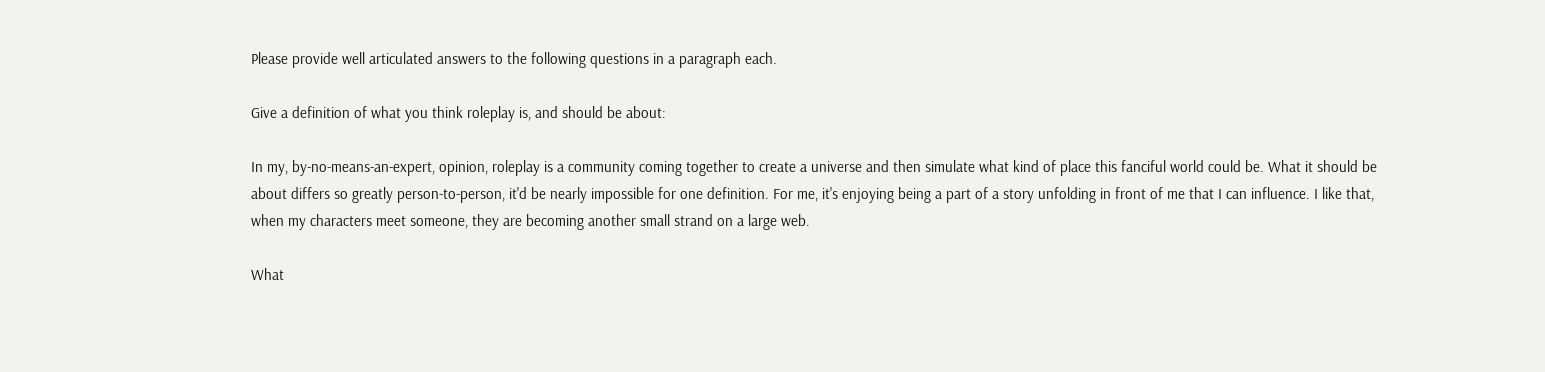Please provide well articulated answers to the following questions in a paragraph each.

Give a definition of what you think roleplay is, and should be about:

In my, by-no-means-an-expert, opinion, roleplay is a community coming together to create a universe and then simulate what kind of place this fanciful world could be. What it should be about differs so greatly person-to-person, it'd be nearly impossible for one definition. For me, it's enjoying being a part of a story unfolding in front of me that I can influence. I like that, when my characters meet someone, they are becoming another small strand on a large web.

What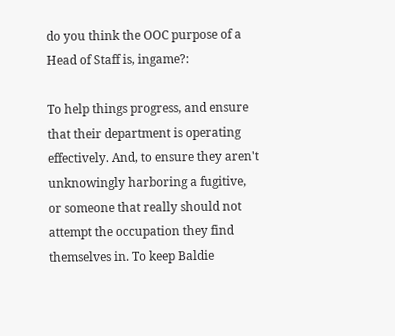do you think the OOC purpose of a Head of Staff is, ingame?:

To help things progress, and ensure that their department is operating effectively. And, to ensure they aren't unknowingly harboring a fugitive, or someone that really should not attempt the occupation they find themselves in. To keep Baldie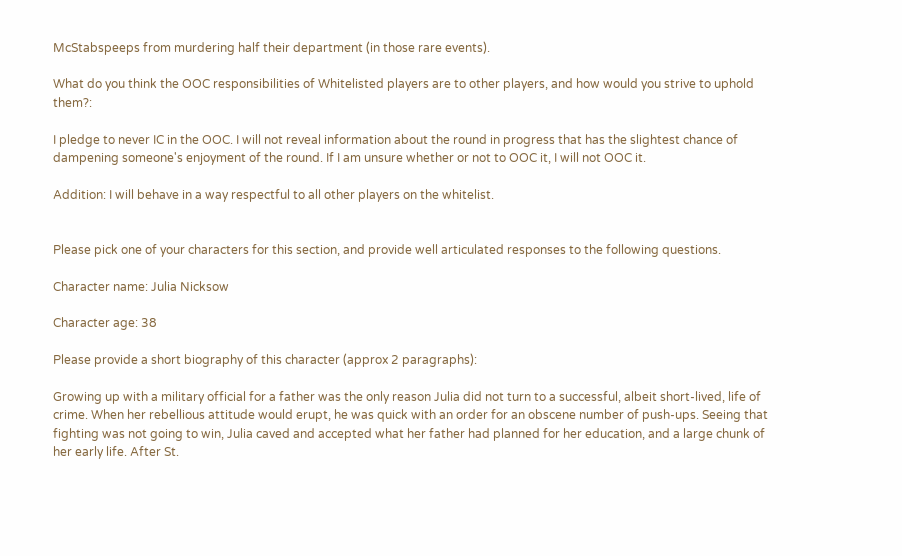McStabspeeps from murdering half their department (in those rare events).

What do you think the OOC responsibilities of Whitelisted players are to other players, and how would you strive to uphold them?:

I pledge to never IC in the OOC. I will not reveal information about the round in progress that has the slightest chance of dampening someone's enjoyment of the round. If I am unsure whether or not to OOC it, I will not OOC it.

Addition: I will behave in a way respectful to all other players on the whitelist.


Please pick one of your characters for this section, and provide well articulated responses to the following questions.

Character name: Julia Nicksow

Character age: 38

Please provide a short biography of this character (approx 2 paragraphs):

Growing up with a military official for a father was the only reason Julia did not turn to a successful, albeit short-lived, life of crime. When her rebellious attitude would erupt, he was quick with an order for an obscene number of push-ups. Seeing that fighting was not going to win, Julia caved and accepted what her father had planned for her education, and a large chunk of her early life. After St.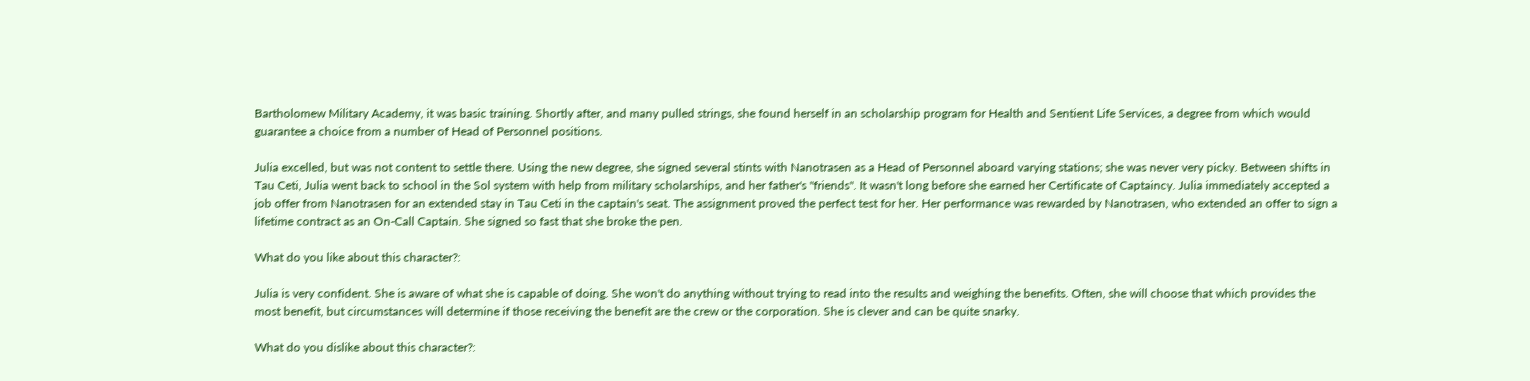Bartholomew Military Academy, it was basic training. Shortly after, and many pulled strings, she found herself in an scholarship program for Health and Sentient Life Services, a degree from which would guarantee a choice from a number of Head of Personnel positions.

Julia excelled, but was not content to settle there. Using the new degree, she signed several stints with Nanotrasen as a Head of Personnel aboard varying stations; she was never very picky. Between shifts in Tau Ceti, Julia went back to school in the Sol system with help from military scholarships, and her father's "friends". It wasn't long before she earned her Certificate of Captaincy. Julia immediately accepted a job offer from Nanotrasen for an extended stay in Tau Ceti in the captain's seat. The assignment proved the perfect test for her. Her performance was rewarded by Nanotrasen, who extended an offer to sign a lifetime contract as an On-Call Captain. She signed so fast that she broke the pen.

What do you like about this character?:

Julia is very confident. She is aware of what she is capable of doing. She won't do anything without trying to read into the results and weighing the benefits. Often, she will choose that which provides the most benefit, but circumstances will determine if those receiving the benefit are the crew or the corporation. She is clever and can be quite snarky.

What do you dislike about this character?: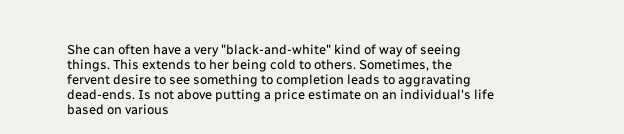She can often have a very "black-and-white" kind of way of seeing things. This extends to her being cold to others. Sometimes, the fervent desire to see something to completion leads to aggravating dead-ends. Is not above putting a price estimate on an individual's life based on various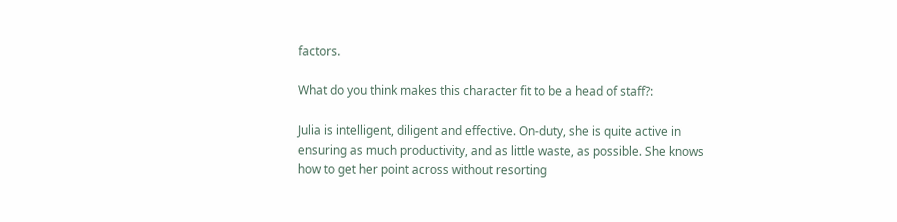factors.

What do you think makes this character fit to be a head of staff?:

Julia is intelligent, diligent and effective. On-duty, she is quite active in ensuring as much productivity, and as little waste, as possible. She knows how to get her point across without resorting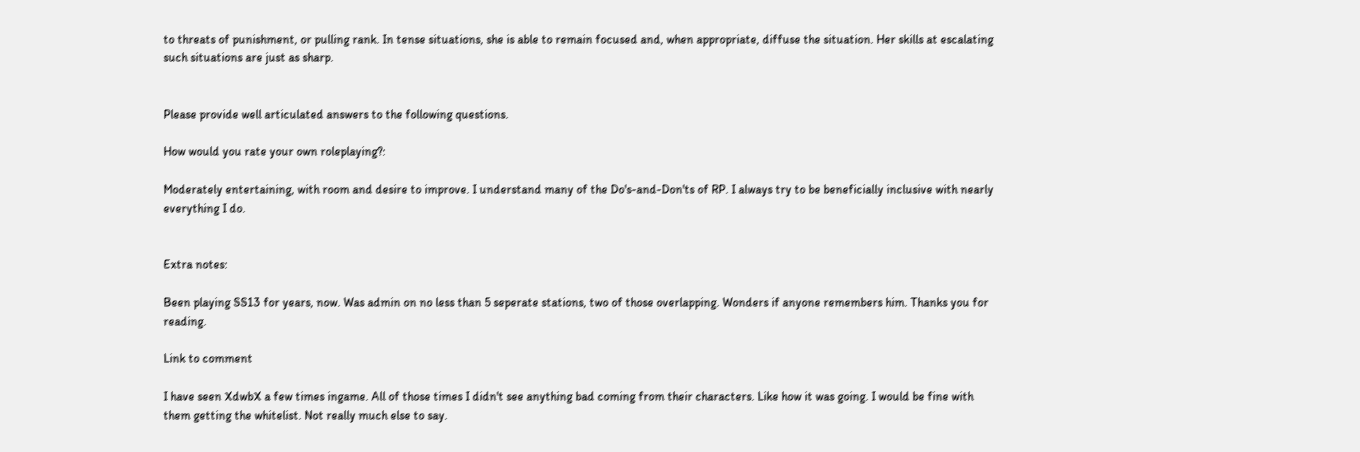to threats of punishment, or pulling rank. In tense situations, she is able to remain focused and, when appropriate, diffuse the situation. Her skills at escalating such situations are just as sharp.


Please provide well articulated answers to the following questions.

How would you rate your own roleplaying?:

Moderately entertaining, with room and desire to improve. I understand many of the Do's-and-Don'ts of RP. I always try to be beneficially inclusive with nearly everything I do.


Extra notes:

Been playing SS13 for years, now. Was admin on no less than 5 seperate stations, two of those overlapping. Wonders if anyone remembers him. Thanks you for reading.

Link to comment

I have seen XdwbX a few times ingame. All of those times I didn't see anything bad coming from their characters. Like how it was going. I would be fine with them getting the whitelist. Not really much else to say.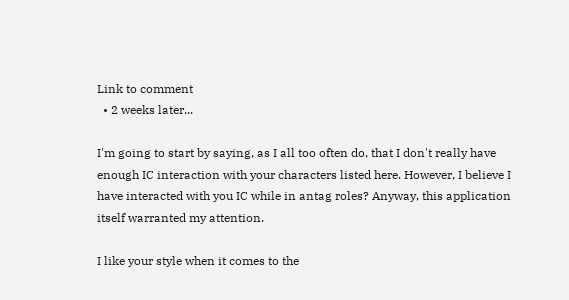Link to comment
  • 2 weeks later...

I'm going to start by saying, as I all too often do, that I don't really have enough IC interaction with your characters listed here. However, I believe I have interacted with you IC while in antag roles? Anyway, this application itself warranted my attention.

I like your style when it comes to the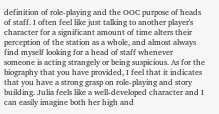definition of role-playing and the OOC purpose of heads of staff. I often feel like just talking to another player's character for a significant amount of time alters their perception of the station as a whole, and almost always find myself looking for a head of staff whenever someone is acting strangely or being suspicious. As for the biography that you have provided, I feel that it indicates that you have a strong grasp on role-playing and story building. Julia feels like a well-developed character and I can easily imagine both her high and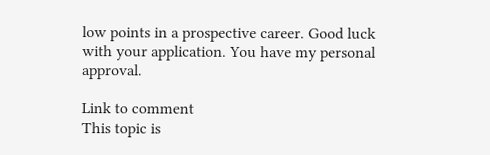low points in a prospective career. Good luck with your application. You have my personal approval.

Link to comment
This topic is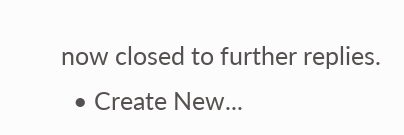now closed to further replies.
  • Create New...